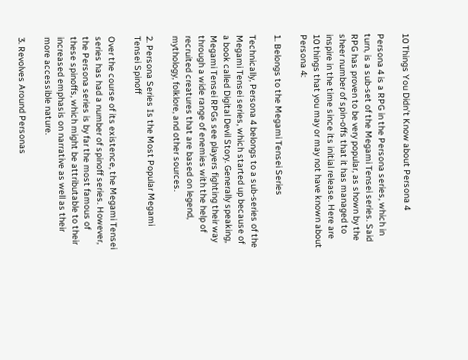10 Things You Didn’t Know about Persona 4

Persona 4 is a RPG in the Persona series, which in turn, is a sub-set of the Megami Tensei series. Said RPG has proven to be very popular, as shown by the sheer number of spin-offs that it has managed to inspire in the time since its initial release. Here are 10 things that you may or may not have known about Persona 4:

1. Belongs to the Megami Tensei Series

Technically, Persona 4 belongs to a sub-series of the Megami Tensei series, which started up because of a book called Digital Devil Story. Generally speaking, Megami Tensei RPGs see players fighting their way through a wide range of enemies with the help of recruited creatures that are based on legend, mythology, folklore, and other sources.

2. Persona Series Is the Most Popular Megami Tensei Spinoff

Over the course of its existence, the Megami Tensei series has had a number of spinoff series. However, the Persona series is by far the most famous of these spinoffs, which might be attributable to their increased emphasis on narrative as well as their more accessible nature.

3. Revolves Around Personas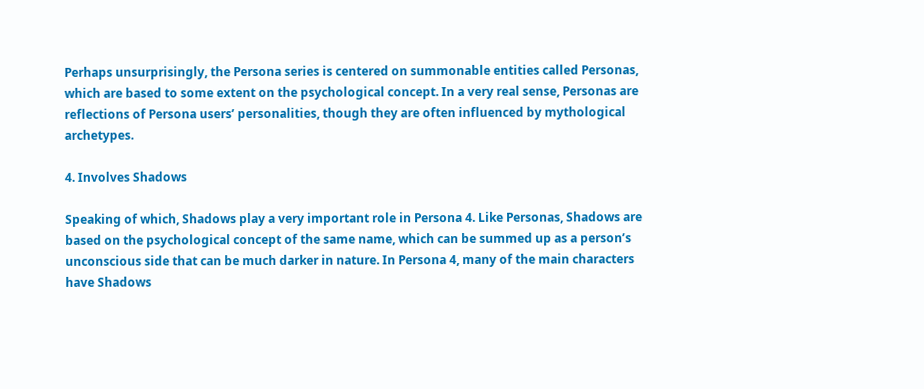Perhaps unsurprisingly, the Persona series is centered on summonable entities called Personas, which are based to some extent on the psychological concept. In a very real sense, Personas are reflections of Persona users’ personalities, though they are often influenced by mythological archetypes.

4. Involves Shadows

Speaking of which, Shadows play a very important role in Persona 4. Like Personas, Shadows are based on the psychological concept of the same name, which can be summed up as a person’s unconscious side that can be much darker in nature. In Persona 4, many of the main characters have Shadows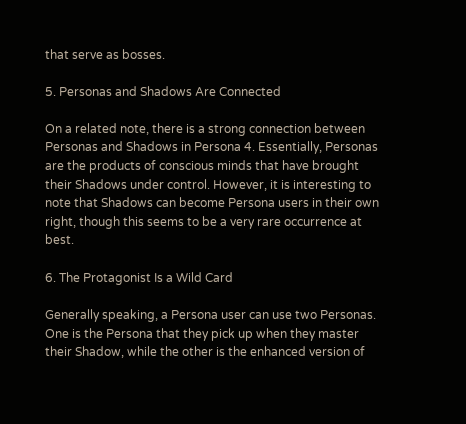that serve as bosses.

5. Personas and Shadows Are Connected

On a related note, there is a strong connection between Personas and Shadows in Persona 4. Essentially, Personas are the products of conscious minds that have brought their Shadows under control. However, it is interesting to note that Shadows can become Persona users in their own right, though this seems to be a very rare occurrence at best.

6. The Protagonist Is a Wild Card

Generally speaking, a Persona user can use two Personas. One is the Persona that they pick up when they master their Shadow, while the other is the enhanced version of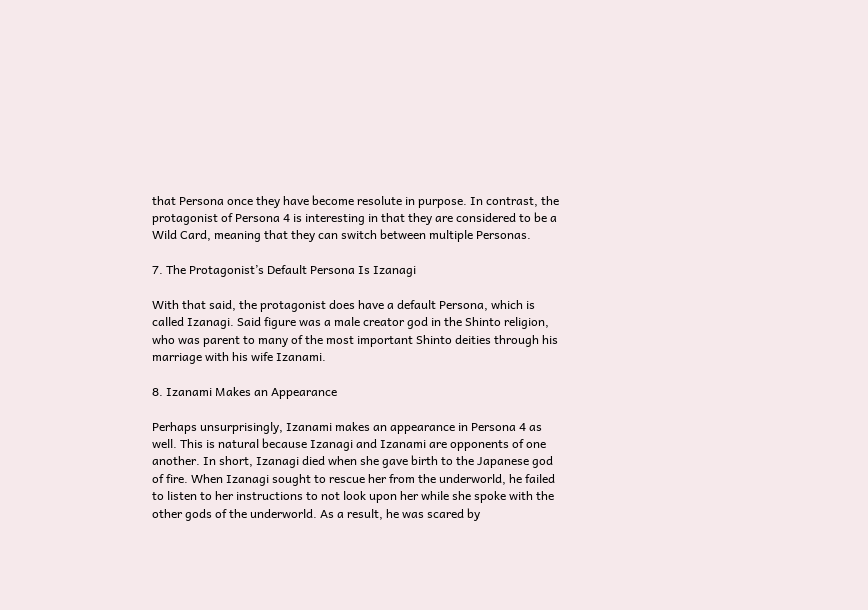that Persona once they have become resolute in purpose. In contrast, the protagonist of Persona 4 is interesting in that they are considered to be a Wild Card, meaning that they can switch between multiple Personas.

7. The Protagonist’s Default Persona Is Izanagi

With that said, the protagonist does have a default Persona, which is called Izanagi. Said figure was a male creator god in the Shinto religion, who was parent to many of the most important Shinto deities through his marriage with his wife Izanami.

8. Izanami Makes an Appearance

Perhaps unsurprisingly, Izanami makes an appearance in Persona 4 as well. This is natural because Izanagi and Izanami are opponents of one another. In short, Izanagi died when she gave birth to the Japanese god of fire. When Izanagi sought to rescue her from the underworld, he failed to listen to her instructions to not look upon her while she spoke with the other gods of the underworld. As a result, he was scared by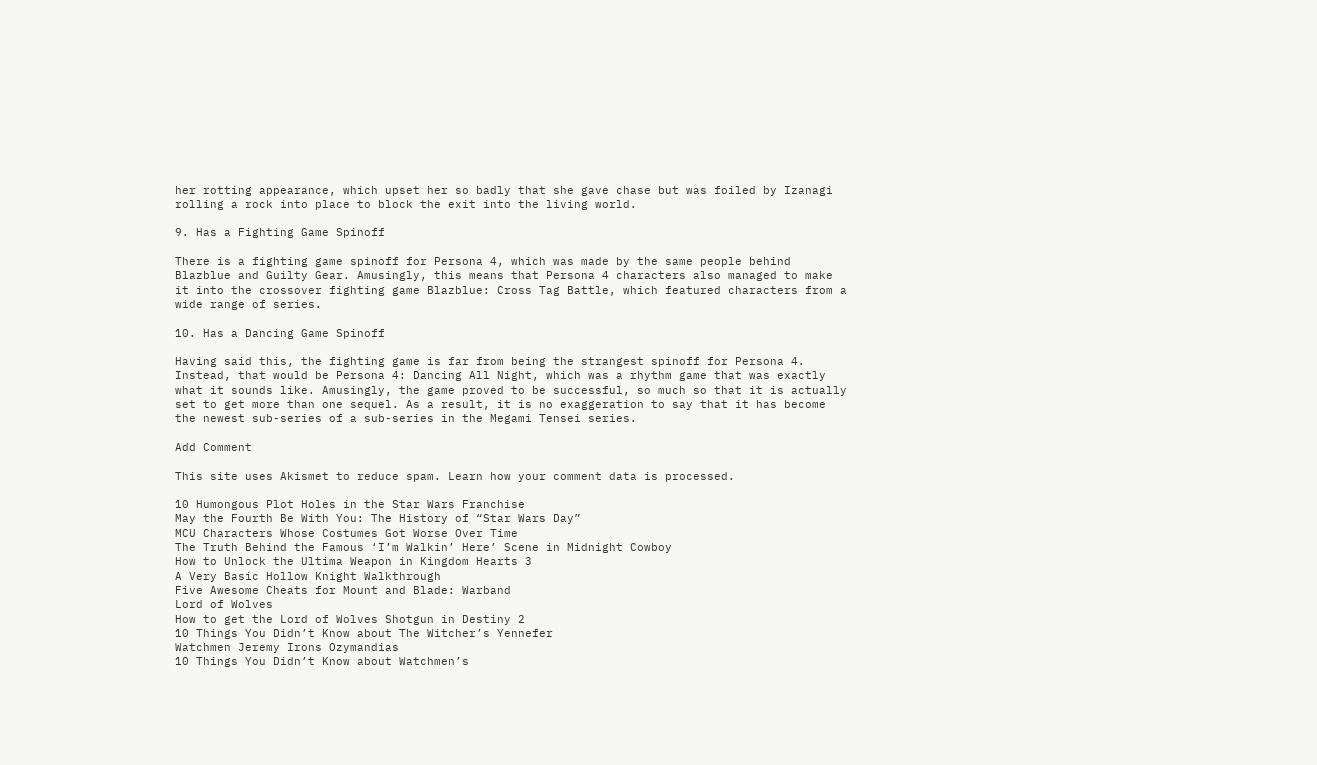her rotting appearance, which upset her so badly that she gave chase but was foiled by Izanagi rolling a rock into place to block the exit into the living world.

9. Has a Fighting Game Spinoff

There is a fighting game spinoff for Persona 4, which was made by the same people behind Blazblue and Guilty Gear. Amusingly, this means that Persona 4 characters also managed to make it into the crossover fighting game Blazblue: Cross Tag Battle, which featured characters from a wide range of series.

10. Has a Dancing Game Spinoff

Having said this, the fighting game is far from being the strangest spinoff for Persona 4. Instead, that would be Persona 4: Dancing All Night, which was a rhythm game that was exactly what it sounds like. Amusingly, the game proved to be successful, so much so that it is actually set to get more than one sequel. As a result, it is no exaggeration to say that it has become the newest sub-series of a sub-series in the Megami Tensei series.

Add Comment

This site uses Akismet to reduce spam. Learn how your comment data is processed.

10 Humongous Plot Holes in the Star Wars Franchise
May the Fourth Be With You: The History of “Star Wars Day”
MCU Characters Whose Costumes Got Worse Over Time
The Truth Behind the Famous ‘I’m Walkin’ Here’ Scene in Midnight Cowboy
How to Unlock the Ultima Weapon in Kingdom Hearts 3
A Very Basic Hollow Knight Walkthrough
Five Awesome Cheats for Mount and Blade: Warband
Lord of Wolves
How to get the Lord of Wolves Shotgun in Destiny 2
10 Things You Didn’t Know about The Witcher’s Yennefer
Watchmen Jeremy Irons Ozymandias
10 Things You Didn’t Know about Watchmen’s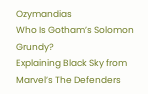Ozymandias
Who Is Gotham’s Solomon Grundy?
Explaining Black Sky from Marvel’s The Defenders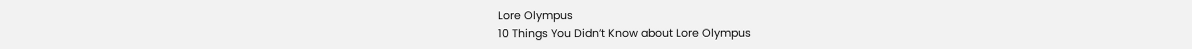Lore Olympus
10 Things You Didn’t Know about Lore Olympus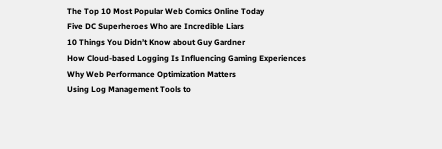The Top 10 Most Popular Web Comics Online Today
Five DC Superheroes Who are Incredible Liars
10 Things You Didn’t Know about Guy Gardner
How Cloud-based Logging Is Influencing Gaming Experiences
Why Web Performance Optimization Matters
Using Log Management Tools to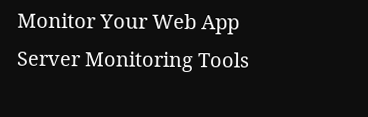Monitor Your Web App
Server Monitoring Tools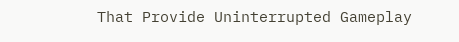That Provide Uninterrupted Gameplay